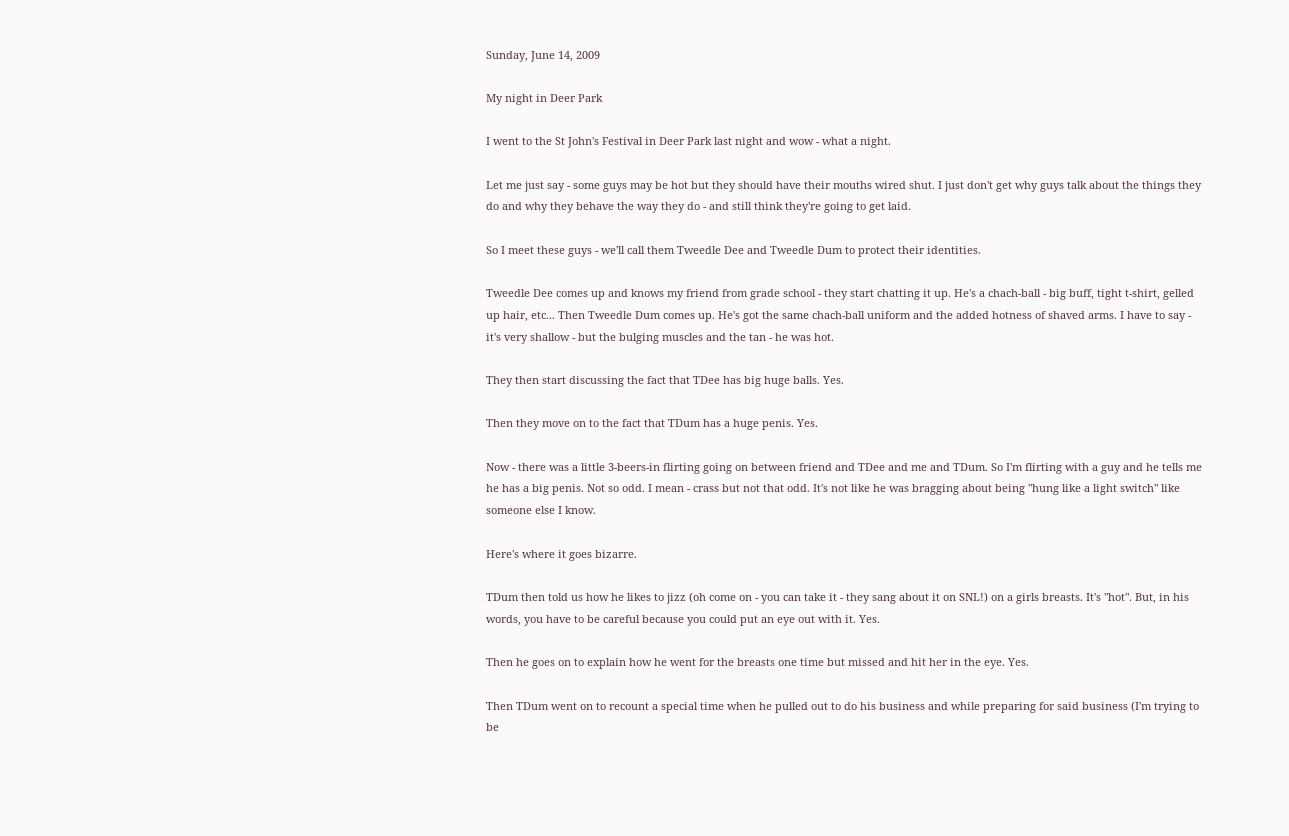Sunday, June 14, 2009

My night in Deer Park

I went to the St John's Festival in Deer Park last night and wow - what a night.

Let me just say - some guys may be hot but they should have their mouths wired shut. I just don't get why guys talk about the things they do and why they behave the way they do - and still think they're going to get laid.

So I meet these guys - we'll call them Tweedle Dee and Tweedle Dum to protect their identities.

Tweedle Dee comes up and knows my friend from grade school - they start chatting it up. He's a chach-ball - big buff, tight t-shirt, gelled up hair, etc... Then Tweedle Dum comes up. He's got the same chach-ball uniform and the added hotness of shaved arms. I have to say - it's very shallow - but the bulging muscles and the tan - he was hot.

They then start discussing the fact that TDee has big huge balls. Yes.

Then they move on to the fact that TDum has a huge penis. Yes.

Now - there was a little 3-beers-in flirting going on between friend and TDee and me and TDum. So I'm flirting with a guy and he tells me he has a big penis. Not so odd. I mean - crass but not that odd. It's not like he was bragging about being "hung like a light switch" like someone else I know.

Here's where it goes bizarre.

TDum then told us how he likes to jizz (oh come on - you can take it - they sang about it on SNL!) on a girls breasts. It's "hot". But, in his words, you have to be careful because you could put an eye out with it. Yes.

Then he goes on to explain how he went for the breasts one time but missed and hit her in the eye. Yes.

Then TDum went on to recount a special time when he pulled out to do his business and while preparing for said business (I'm trying to be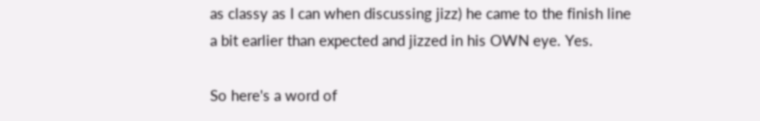as classy as I can when discussing jizz) he came to the finish line a bit earlier than expected and jizzed in his OWN eye. Yes.

So here's a word of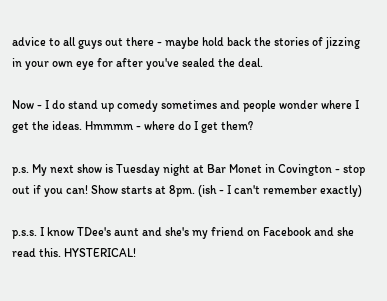advice to all guys out there - maybe hold back the stories of jizzing in your own eye for after you've sealed the deal.

Now - I do stand up comedy sometimes and people wonder where I get the ideas. Hmmmm - where do I get them?

p.s. My next show is Tuesday night at Bar Monet in Covington - stop out if you can! Show starts at 8pm. (ish - I can't remember exactly)

p.s.s. I know TDee's aunt and she's my friend on Facebook and she read this. HYSTERICAL!